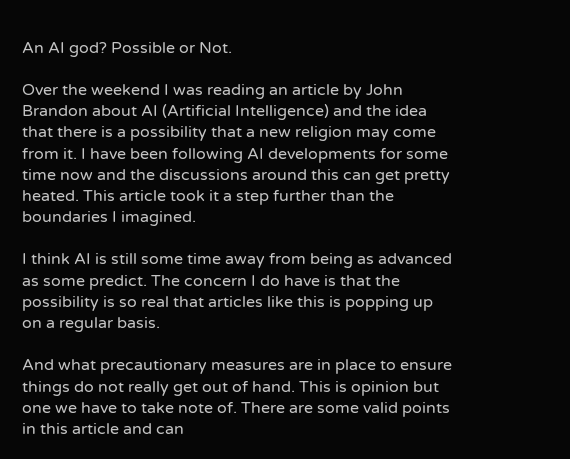An AI god? Possible or Not.

Over the weekend I was reading an article by John Brandon about AI (Artificial Intelligence) and the idea that there is a possibility that a new religion may come from it. I have been following AI developments for some time now and the discussions around this can get pretty heated. This article took it a step further than the boundaries I imagined.

I think AI is still some time away from being as advanced as some predict. The concern I do have is that the possibility is so real that articles like this is popping up on a regular basis.

And what precautionary measures are in place to ensure things do not really get out of hand. This is opinion but one we have to take note of. There are some valid points in this article and can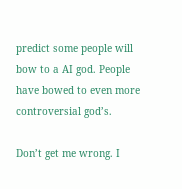predict some people will bow to a AI god. People have bowed to even more controversial god’s.

Don’t get me wrong. I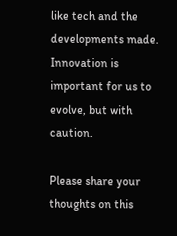like tech and the developments made. Innovation is important for us to evolve, but with caution.

Please share your thoughts on this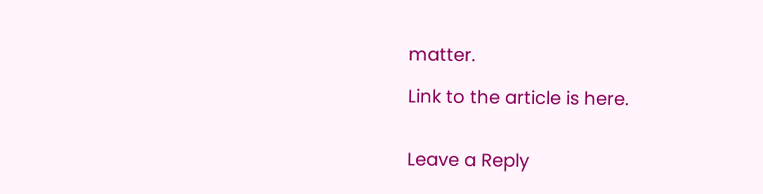matter.

Link to the article is here.


Leave a Reply